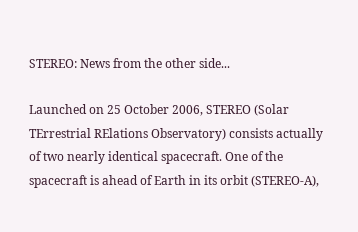STEREO: News from the other side...

Launched on 25 October 2006, STEREO (Solar TErrestrial RElations Observatory) consists actually of two nearly identical spacecraft. One of the spacecraft is ahead of Earth in its orbit (STEREO-A),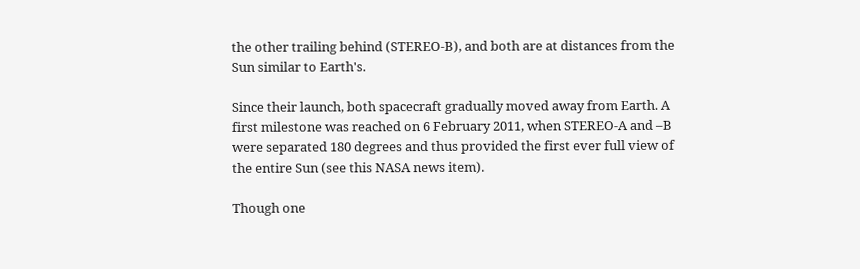the other trailing behind (STEREO-B), and both are at distances from the Sun similar to Earth's.

Since their launch, both spacecraft gradually moved away from Earth. A first milestone was reached on 6 February 2011, when STEREO-A and –B were separated 180 degrees and thus provided the first ever full view of the entire Sun (see this NASA news item).

Though one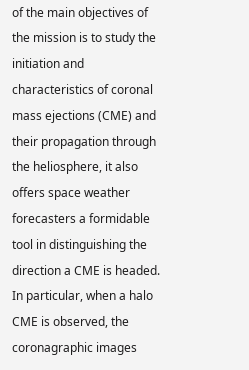of the main objectives of the mission is to study the initiation and characteristics of coronal mass ejections (CME) and their propagation through the heliosphere, it also offers space weather forecasters a formidable tool in distinguishing the direction a CME is headed. In particular, when a halo CME is observed, the coronagraphic images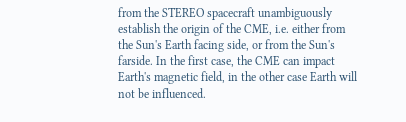from the STEREO spacecraft unambiguously establish the origin of the CME, i.e. either from the Sun's Earth facing side, or from the Sun's farside. In the first case, the CME can impact Earth's magnetic field, in the other case Earth will not be influenced.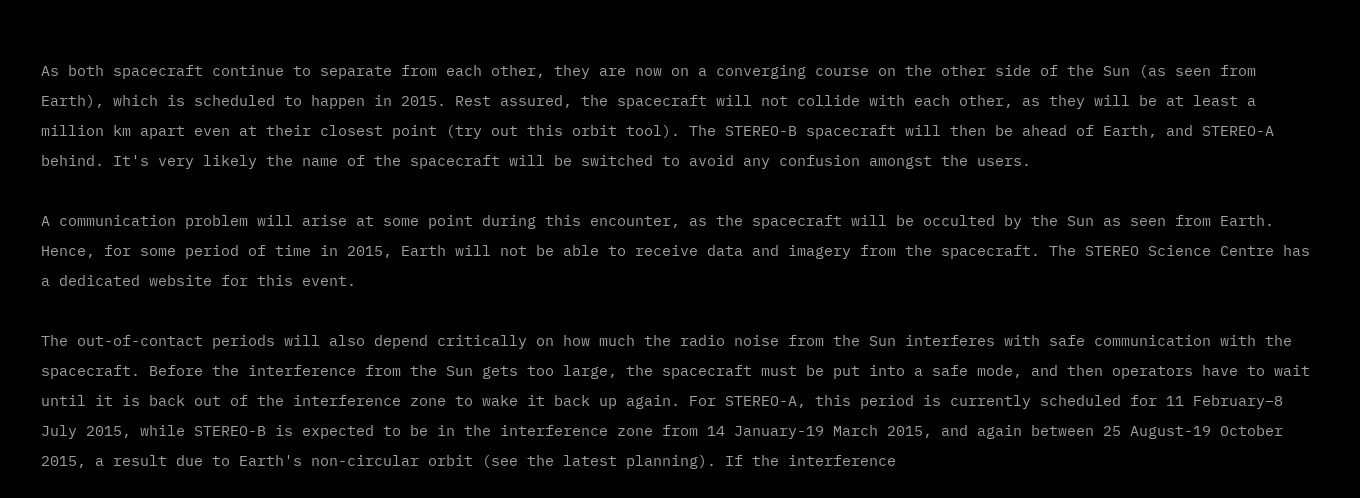As both spacecraft continue to separate from each other, they are now on a converging course on the other side of the Sun (as seen from Earth), which is scheduled to happen in 2015. Rest assured, the spacecraft will not collide with each other, as they will be at least a million km apart even at their closest point (try out this orbit tool). The STEREO-B spacecraft will then be ahead of Earth, and STEREO-A behind. It's very likely the name of the spacecraft will be switched to avoid any confusion amongst the users.

A communication problem will arise at some point during this encounter, as the spacecraft will be occulted by the Sun as seen from Earth. Hence, for some period of time in 2015, Earth will not be able to receive data and imagery from the spacecraft. The STEREO Science Centre has a dedicated website for this event.

The out-of-contact periods will also depend critically on how much the radio noise from the Sun interferes with safe communication with the spacecraft. Before the interference from the Sun gets too large, the spacecraft must be put into a safe mode, and then operators have to wait until it is back out of the interference zone to wake it back up again. For STEREO-A, this period is currently scheduled for 11 February–8 July 2015, while STEREO-B is expected to be in the interference zone from 14 January-19 March 2015, and again between 25 August-19 October 2015, a result due to Earth's non-circular orbit (see the latest planning). If the interference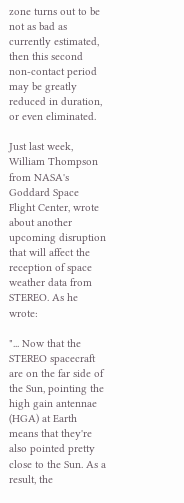zone turns out to be not as bad as currently estimated, then this second non-contact period may be greatly reduced in duration, or even eliminated.

Just last week, William Thompson from NASA's Goddard Space Flight Center, wrote about another upcoming disruption that will affect the reception of space weather data from STEREO. As he wrote:

"... Now that the STEREO spacecraft are on the far side of the Sun, pointing the high gain antennae (HGA) at Earth means that they're also pointed pretty close to the Sun. As a result, the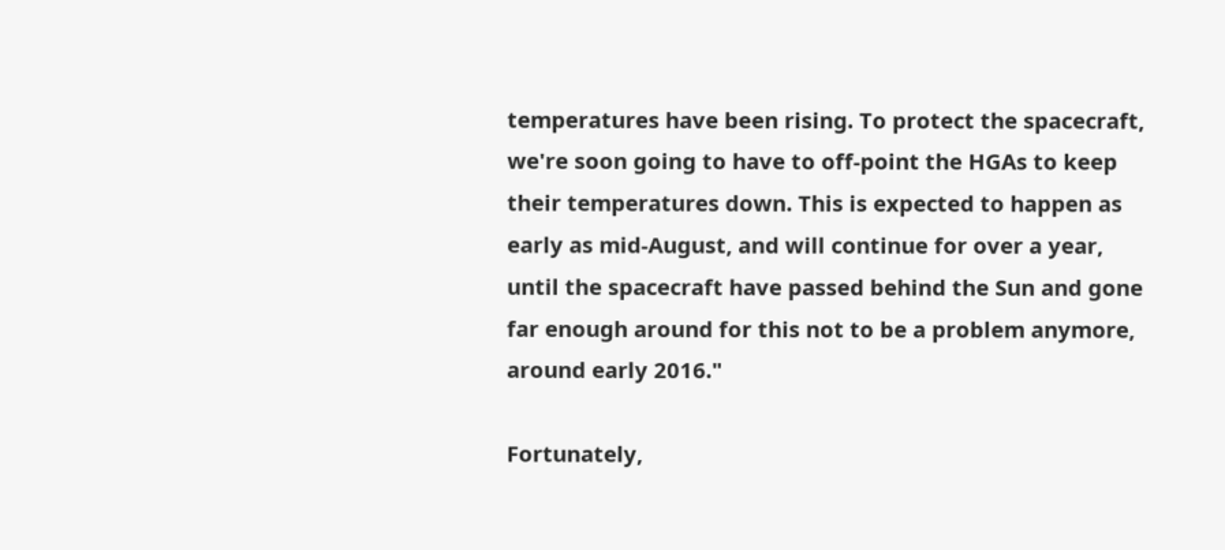temperatures have been rising. To protect the spacecraft, we're soon going to have to off-point the HGAs to keep their temperatures down. This is expected to happen as early as mid-August, and will continue for over a year, until the spacecraft have passed behind the Sun and gone far enough around for this not to be a problem anymore, around early 2016."

Fortunately,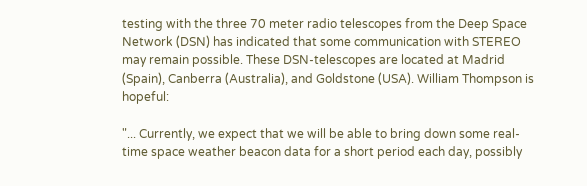testing with the three 70 meter radio telescopes from the Deep Space Network (DSN) has indicated that some communication with STEREO may remain possible. These DSN-telescopes are located at Madrid (Spain), Canberra (Australia), and Goldstone (USA). William Thompson is hopeful:

"... Currently, we expect that we will be able to bring down some real-time space weather beacon data for a short period each day, possibly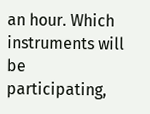an hour. Which instruments will be participating,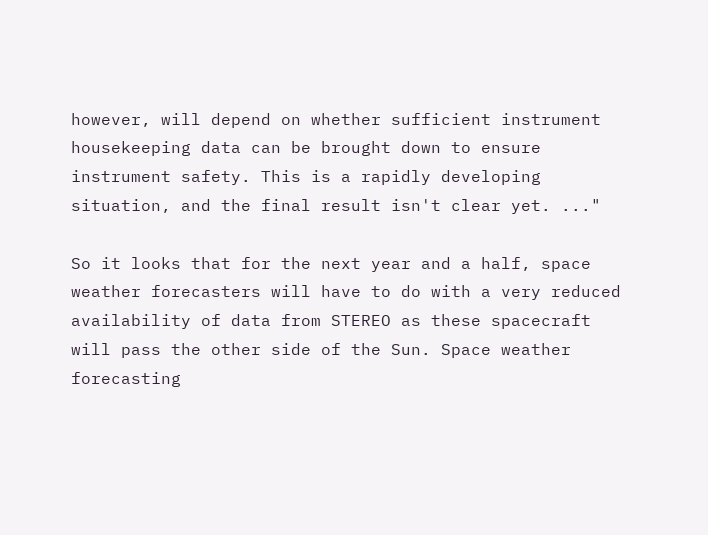however, will depend on whether sufficient instrument housekeeping data can be brought down to ensure instrument safety. This is a rapidly developing situation, and the final result isn't clear yet. ..."

So it looks that for the next year and a half, space weather forecasters will have to do with a very reduced availability of data from STEREO as these spacecraft will pass the other side of the Sun. Space weather forecasting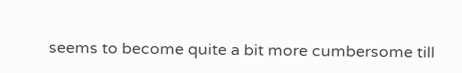seems to become quite a bit more cumbersome till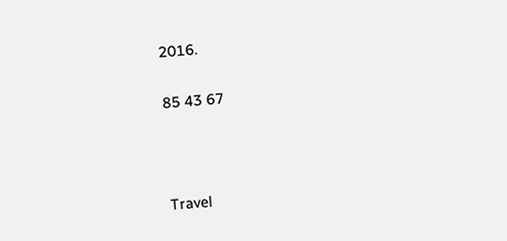2016.

85 43 67



Travel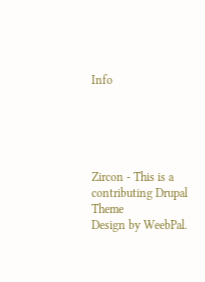Info





Zircon - This is a contributing Drupal Theme
Design by WeebPal.